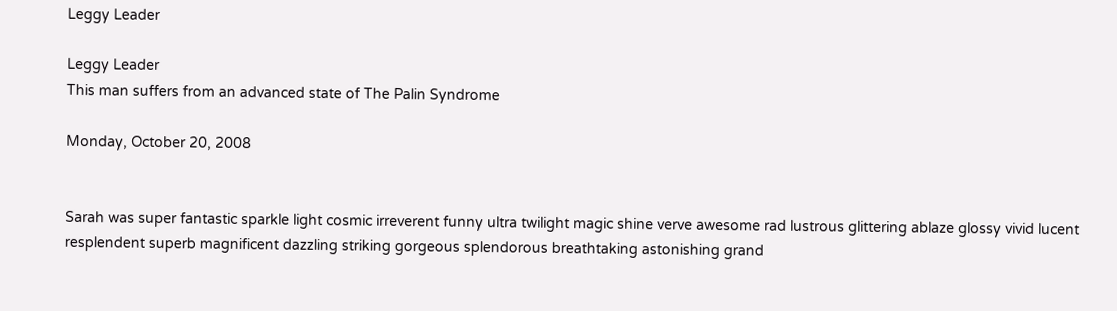Leggy Leader

Leggy Leader
This man suffers from an advanced state of The Palin Syndrome

Monday, October 20, 2008


Sarah was super fantastic sparkle light cosmic irreverent funny ultra twilight magic shine verve awesome rad lustrous glittering ablaze glossy vivid lucent resplendent superb magnificent dazzling striking gorgeous splendorous breathtaking astonishing grand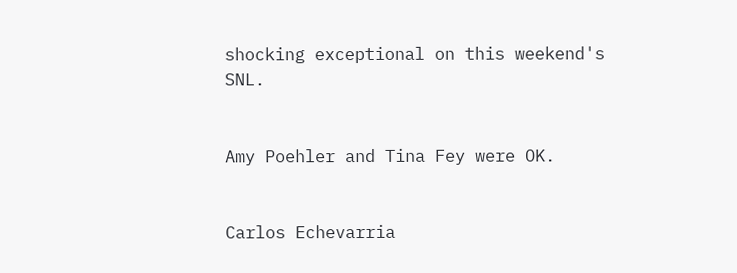shocking exceptional on this weekend's SNL.


Amy Poehler and Tina Fey were OK.


Carlos Echevarria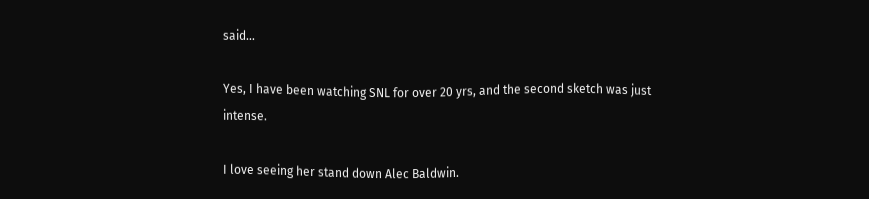said...

Yes, I have been watching SNL for over 20 yrs, and the second sketch was just intense.

I love seeing her stand down Alec Baldwin.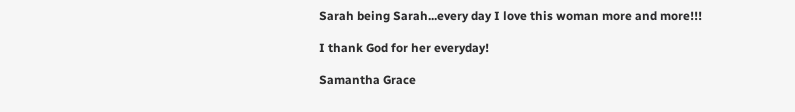Sarah being Sarah...every day I love this woman more and more!!!

I thank God for her everyday!

Samantha Grace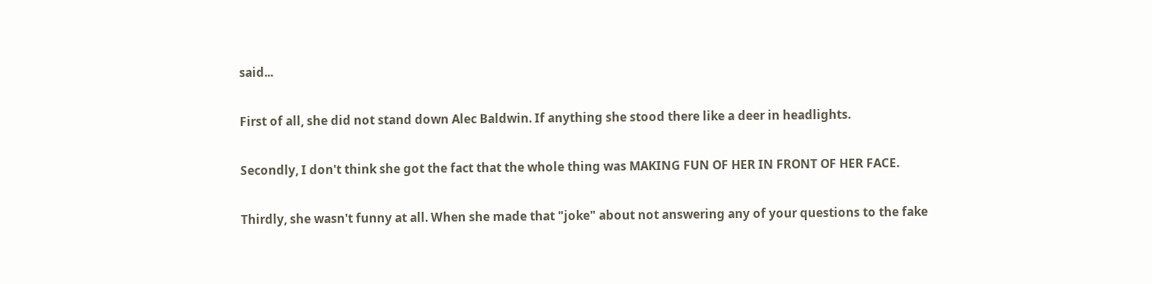said...

First of all, she did not stand down Alec Baldwin. If anything she stood there like a deer in headlights.

Secondly, I don't think she got the fact that the whole thing was MAKING FUN OF HER IN FRONT OF HER FACE.

Thirdly, she wasn't funny at all. When she made that "joke" about not answering any of your questions to the fake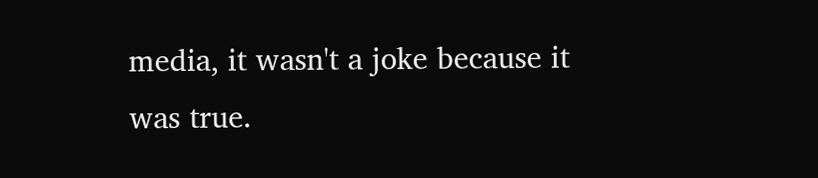media, it wasn't a joke because it was true.